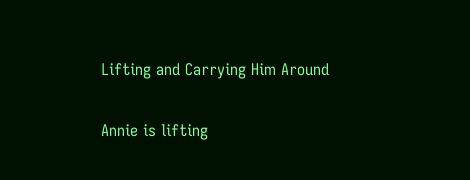Lifting and Carrying Him Around

Annie is lifting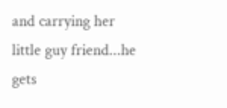and carrying her little guy friend...he gets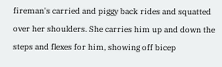fireman's carried and piggy back rides and squatted over her shoulders. She carries him up and down the steps and flexes for him, showing off bicep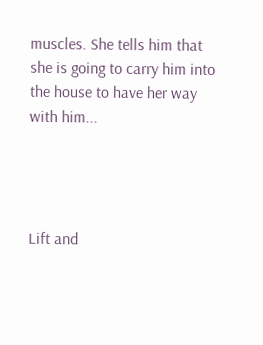muscles. She tells him that she is going to carry him into the house to have her way with him...




Lift and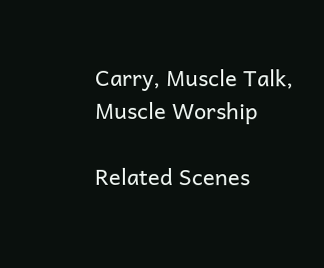Carry, Muscle Talk, Muscle Worship

Related Scenes